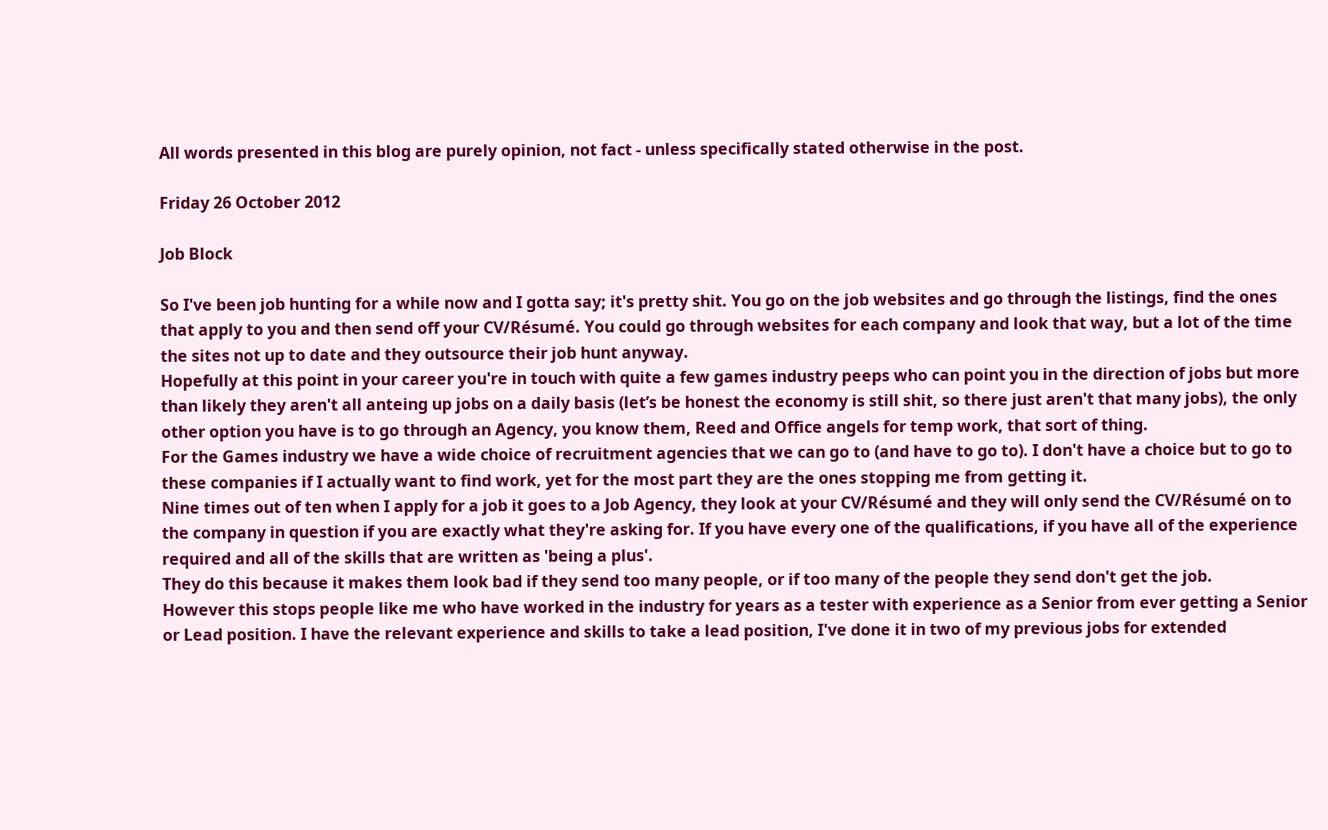All words presented in this blog are purely opinion, not fact - unless specifically stated otherwise in the post.

Friday 26 October 2012

Job Block

So I've been job hunting for a while now and I gotta say; it's pretty shit. You go on the job websites and go through the listings, find the ones that apply to you and then send off your CV/Résumé. You could go through websites for each company and look that way, but a lot of the time the sites not up to date and they outsource their job hunt anyway.
Hopefully at this point in your career you're in touch with quite a few games industry peeps who can point you in the direction of jobs but more than likely they aren't all anteing up jobs on a daily basis (let’s be honest the economy is still shit, so there just aren't that many jobs), the only other option you have is to go through an Agency, you know them, Reed and Office angels for temp work, that sort of thing.
For the Games industry we have a wide choice of recruitment agencies that we can go to (and have to go to). I don't have a choice but to go to these companies if I actually want to find work, yet for the most part they are the ones stopping me from getting it.
Nine times out of ten when I apply for a job it goes to a Job Agency, they look at your CV/Résumé and they will only send the CV/Résumé on to the company in question if you are exactly what they're asking for. If you have every one of the qualifications, if you have all of the experience required and all of the skills that are written as 'being a plus'.
They do this because it makes them look bad if they send too many people, or if too many of the people they send don't get the job.
However this stops people like me who have worked in the industry for years as a tester with experience as a Senior from ever getting a Senior or Lead position. I have the relevant experience and skills to take a lead position, I've done it in two of my previous jobs for extended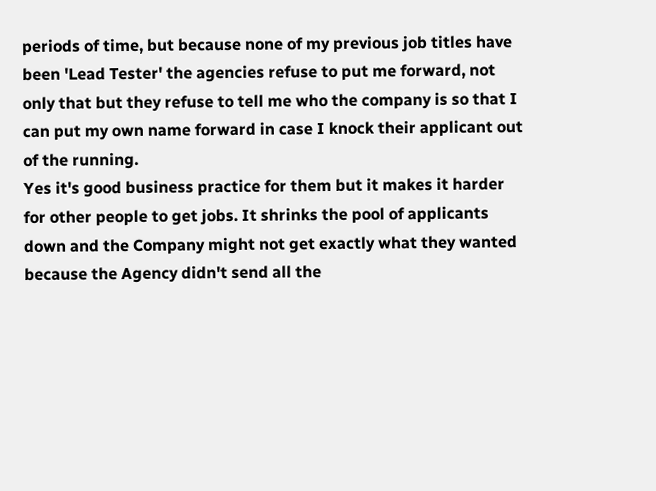periods of time, but because none of my previous job titles have been 'Lead Tester' the agencies refuse to put me forward, not only that but they refuse to tell me who the company is so that I can put my own name forward in case I knock their applicant out of the running.
Yes it's good business practice for them but it makes it harder for other people to get jobs. It shrinks the pool of applicants down and the Company might not get exactly what they wanted because the Agency didn't send all the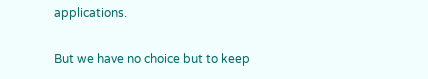applications.

But we have no choice but to keep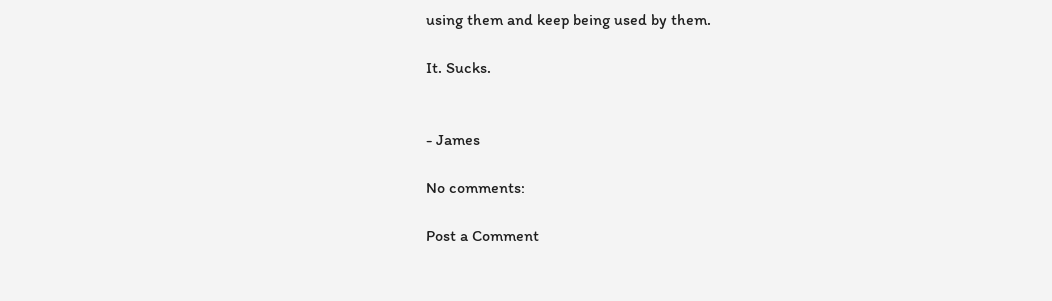using them and keep being used by them.

It. Sucks.


- James

No comments:

Post a Comment